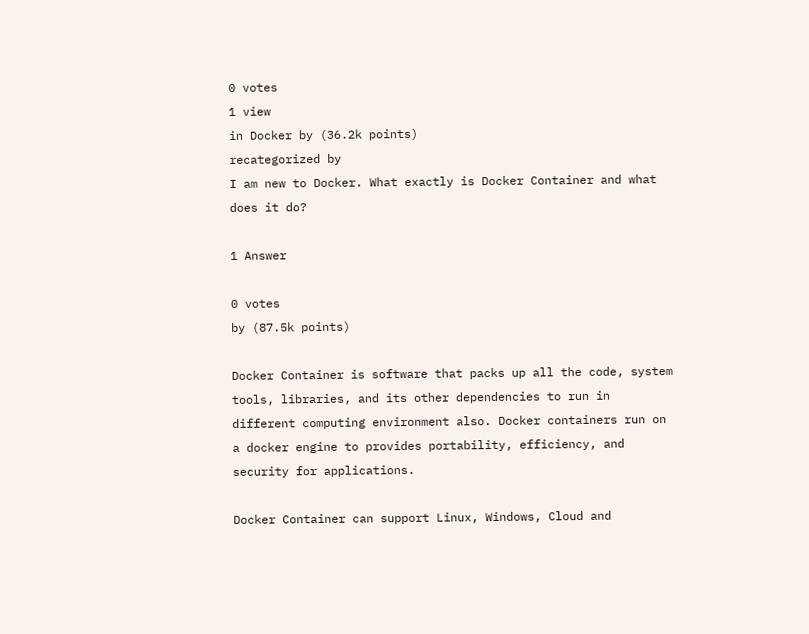0 votes
1 view
in Docker by (36.2k points)
recategorized by
I am new to Docker. What exactly is Docker Container and what does it do?

1 Answer

0 votes
by (87.5k points)

Docker Container is software that packs up all the code, system tools, libraries, and its other dependencies to run in different computing environment also. Docker containers run on a docker engine to provides portability, efficiency, and security for applications.

Docker Container can support Linux, Windows, Cloud and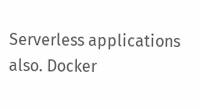Serverless applications also. Docker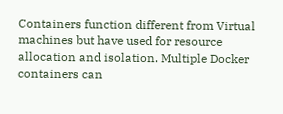Containers function different from Virtual machines but have used for resource allocation and isolation. Multiple Docker containers can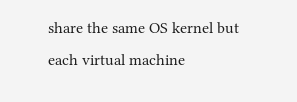share the same OS kernel but each virtual machine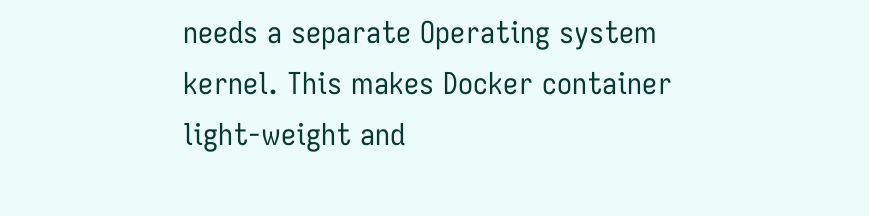needs a separate Operating system kernel. This makes Docker container light-weight and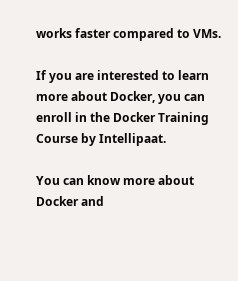works faster compared to VMs.

If you are interested to learn more about Docker, you can enroll in the Docker Training Course by Intellipaat.

You can know more about Docker and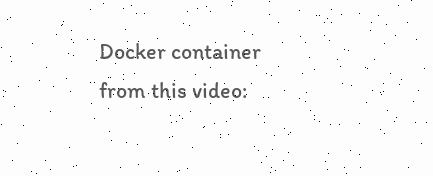Docker container from this video: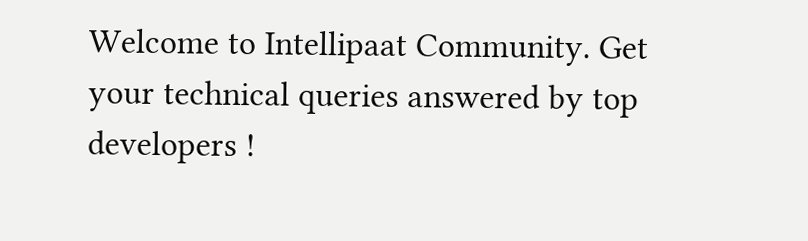Welcome to Intellipaat Community. Get your technical queries answered by top developers !